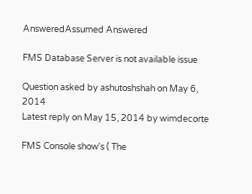AnsweredAssumed Answered

FMS Database Server is not available issue

Question asked by ashutoshshah on May 6, 2014
Latest reply on May 15, 2014 by wimdecorte

FMS Console show's ( The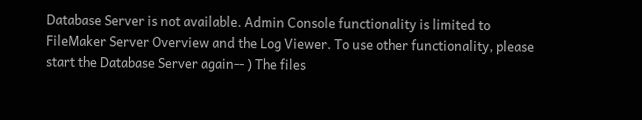Database Server is not available. Admin Console functionality is limited to FileMaker Server Overview and the Log Viewer. To use other functionality, please start the Database Server again-- ) The files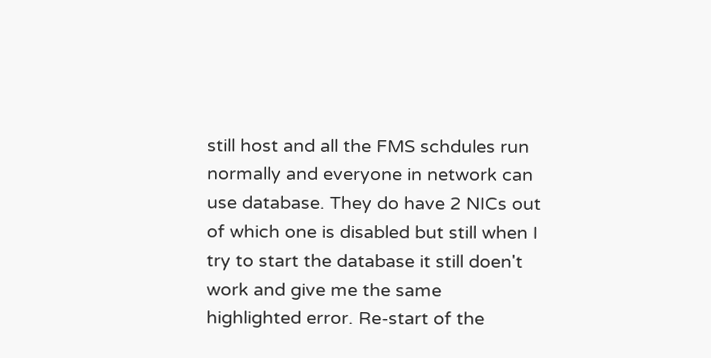still host and all the FMS schdules run normally and everyone in network can use database. They do have 2 NICs out of which one is disabled but still when I try to start the database it still doen't work and give me the same highlighted error. Re-start of the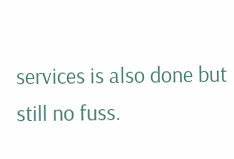services is also done but still no fuss.